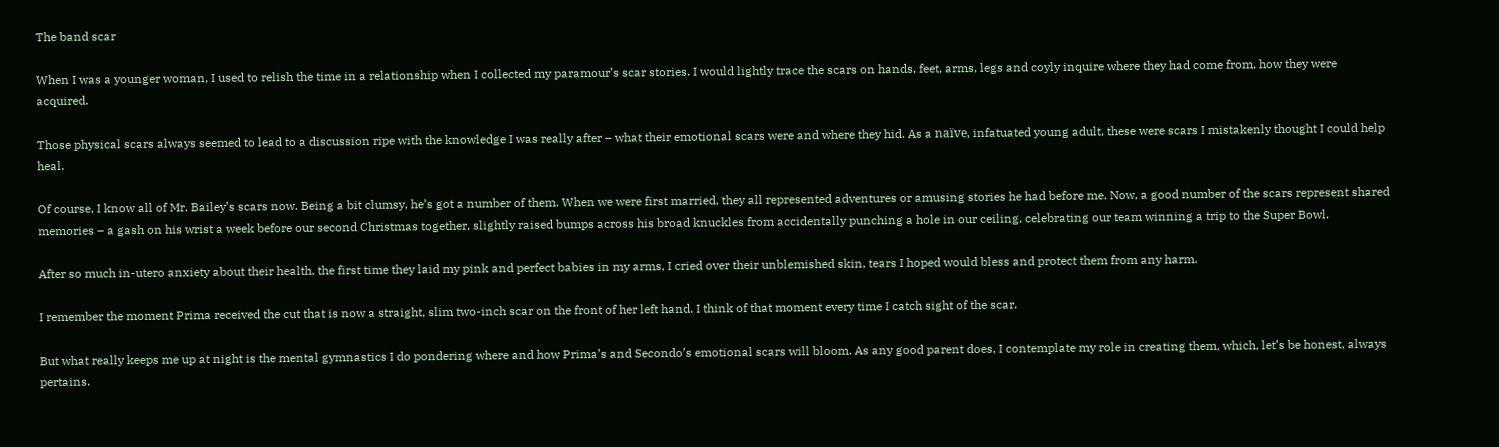The band scar

When I was a younger woman, I used to relish the time in a relationship when I collected my paramour’s scar stories. I would lightly trace the scars on hands, feet, arms, legs and coyly inquire where they had come from, how they were acquired.

Those physical scars always seemed to lead to a discussion ripe with the knowledge I was really after – what their emotional scars were and where they hid. As a naïve, infatuated young adult, these were scars I mistakenly thought I could help heal.

Of course, I know all of Mr. Bailey’s scars now. Being a bit clumsy, he’s got a number of them. When we were first married, they all represented adventures or amusing stories he had before me. Now, a good number of the scars represent shared memories – a gash on his wrist a week before our second Christmas together, slightly raised bumps across his broad knuckles from accidentally punching a hole in our ceiling, celebrating our team winning a trip to the Super Bowl.

After so much in-utero anxiety about their health, the first time they laid my pink and perfect babies in my arms, I cried over their unblemished skin, tears I hoped would bless and protect them from any harm.

I remember the moment Prima received the cut that is now a straight, slim two-inch scar on the front of her left hand. I think of that moment every time I catch sight of the scar.

But what really keeps me up at night is the mental gymnastics I do pondering where and how Prima’s and Secondo’s emotional scars will bloom. As any good parent does, I contemplate my role in creating them, which, let’s be honest, always pertains.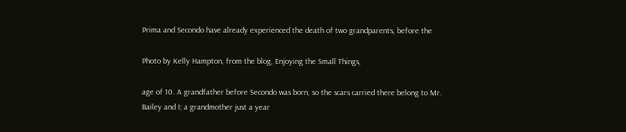Prima and Secondo have already experienced the death of two grandparents, before the

Photo by Kelly Hampton, from the blog, Enjoying the Small Things,

age of 10. A grandfather before Secondo was born, so the scars carried there belong to Mr. Bailey and I; a grandmother just a year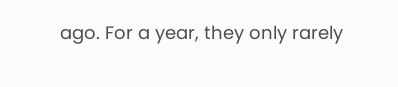ago. For a year, they only rarely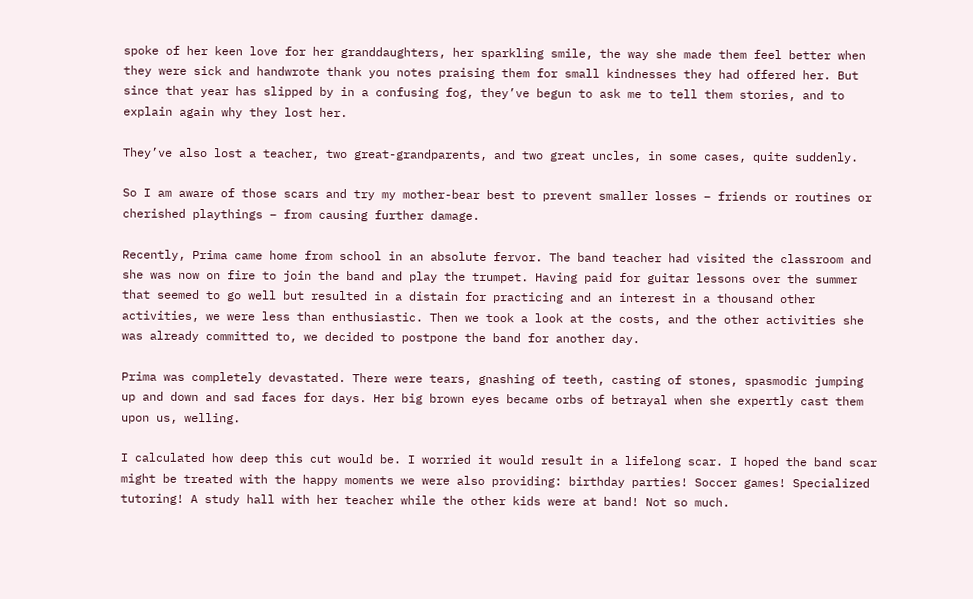spoke of her keen love for her granddaughters, her sparkling smile, the way she made them feel better when they were sick and handwrote thank you notes praising them for small kindnesses they had offered her. But since that year has slipped by in a confusing fog, they’ve begun to ask me to tell them stories, and to explain again why they lost her.

They’ve also lost a teacher, two great-grandparents, and two great uncles, in some cases, quite suddenly.

So I am aware of those scars and try my mother-bear best to prevent smaller losses – friends or routines or cherished playthings – from causing further damage.

Recently, Prima came home from school in an absolute fervor. The band teacher had visited the classroom and she was now on fire to join the band and play the trumpet. Having paid for guitar lessons over the summer that seemed to go well but resulted in a distain for practicing and an interest in a thousand other activities, we were less than enthusiastic. Then we took a look at the costs, and the other activities she was already committed to, we decided to postpone the band for another day.

Prima was completely devastated. There were tears, gnashing of teeth, casting of stones, spasmodic jumping up and down and sad faces for days. Her big brown eyes became orbs of betrayal when she expertly cast them upon us, welling.

I calculated how deep this cut would be. I worried it would result in a lifelong scar. I hoped the band scar might be treated with the happy moments we were also providing: birthday parties! Soccer games! Specialized tutoring! A study hall with her teacher while the other kids were at band! Not so much.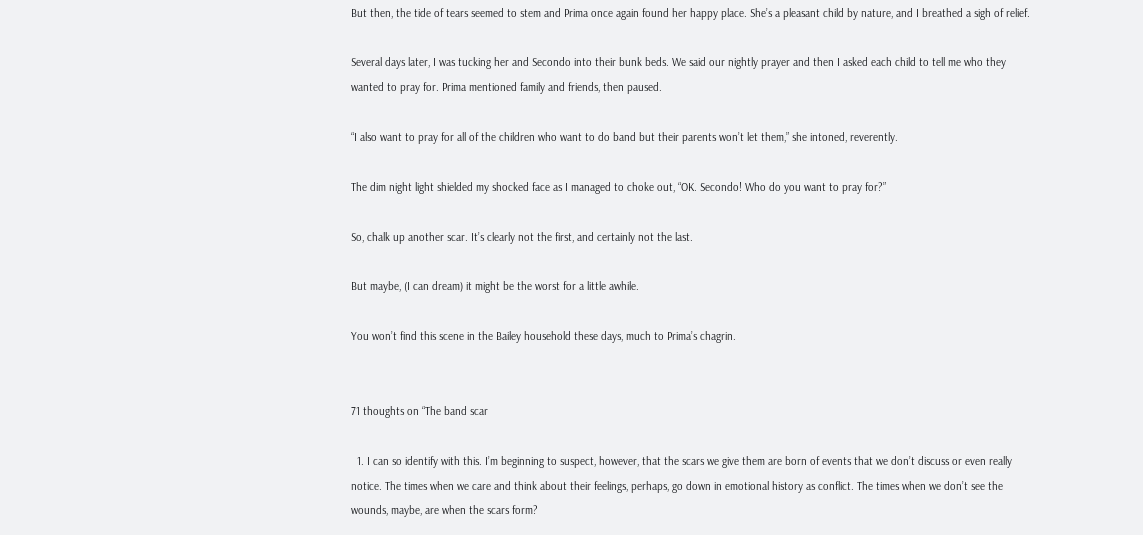But then, the tide of tears seemed to stem and Prima once again found her happy place. She’s a pleasant child by nature, and I breathed a sigh of relief.

Several days later, I was tucking her and Secondo into their bunk beds. We said our nightly prayer and then I asked each child to tell me who they wanted to pray for. Prima mentioned family and friends, then paused.

“I also want to pray for all of the children who want to do band but their parents won’t let them,” she intoned, reverently.

The dim night light shielded my shocked face as I managed to choke out, “OK. Secondo! Who do you want to pray for?”

So, chalk up another scar. It’s clearly not the first, and certainly not the last.

But maybe, (I can dream) it might be the worst for a little awhile.

You won’t find this scene in the Bailey household these days, much to Prima’s chagrin.


71 thoughts on “The band scar

  1. I can so identify with this. I’m beginning to suspect, however, that the scars we give them are born of events that we don’t discuss or even really notice. The times when we care and think about their feelings, perhaps, go down in emotional history as conflict. The times when we don’t see the wounds, maybe, are when the scars form?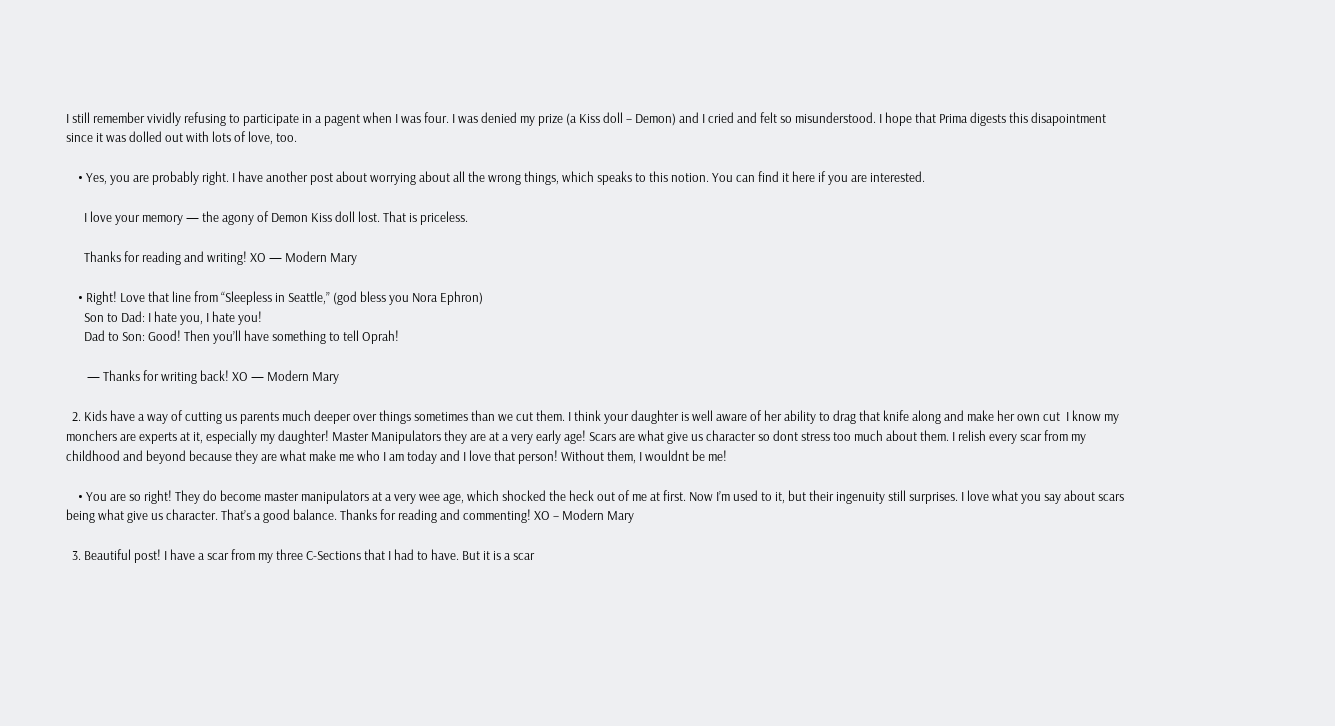I still remember vividly refusing to participate in a pagent when I was four. I was denied my prize (a Kiss doll – Demon) and I cried and felt so misunderstood. I hope that Prima digests this disapointment since it was dolled out with lots of love, too.

    • Yes, you are probably right. I have another post about worrying about all the wrong things, which speaks to this notion. You can find it here if you are interested.

      I love your memory — the agony of Demon Kiss doll lost. That is priceless.

      Thanks for reading and writing! XO — Modern Mary

    • Right! Love that line from “Sleepless in Seattle,” (god bless you Nora Ephron)
      Son to Dad: I hate you, I hate you!
      Dad to Son: Good! Then you’ll have something to tell Oprah!

       — Thanks for writing back! XO — Modern Mary

  2. Kids have a way of cutting us parents much deeper over things sometimes than we cut them. I think your daughter is well aware of her ability to drag that knife along and make her own cut  I know my monchers are experts at it, especially my daughter! Master Manipulators they are at a very early age! Scars are what give us character so dont stress too much about them. I relish every scar from my childhood and beyond because they are what make me who I am today and I love that person! Without them, I wouldnt be me!

    • You are so right! They do become master manipulators at a very wee age, which shocked the heck out of me at first. Now I’m used to it, but their ingenuity still surprises. I love what you say about scars being what give us character. That’s a good balance. Thanks for reading and commenting! XO – Modern Mary

  3. Beautiful post! I have a scar from my three C-Sections that I had to have. But it is a scar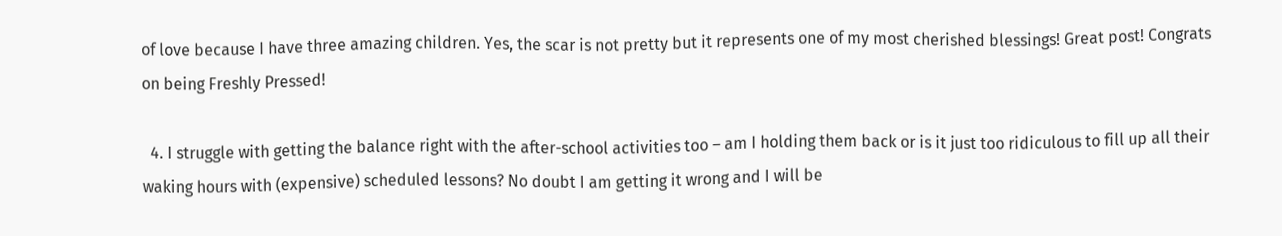of love because I have three amazing children. Yes, the scar is not pretty but it represents one of my most cherished blessings! Great post! Congrats on being Freshly Pressed!

  4. I struggle with getting the balance right with the after-school activities too – am I holding them back or is it just too ridiculous to fill up all their waking hours with (expensive) scheduled lessons? No doubt I am getting it wrong and I will be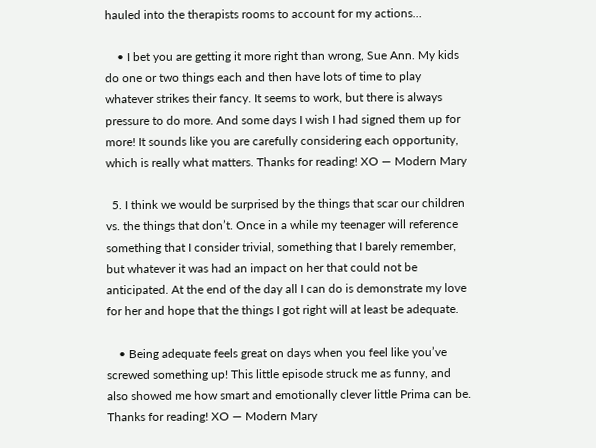hauled into the therapists rooms to account for my actions…

    • I bet you are getting it more right than wrong, Sue Ann. My kids do one or two things each and then have lots of time to play whatever strikes their fancy. It seems to work, but there is always pressure to do more. And some days I wish I had signed them up for more! It sounds like you are carefully considering each opportunity, which is really what matters. Thanks for reading! XO — Modern Mary

  5. I think we would be surprised by the things that scar our children vs. the things that don’t. Once in a while my teenager will reference something that I consider trivial, something that I barely remember, but whatever it was had an impact on her that could not be anticipated. At the end of the day all I can do is demonstrate my love for her and hope that the things I got right will at least be adequate.

    • Being adequate feels great on days when you feel like you’ve screwed something up! This little episode struck me as funny, and also showed me how smart and emotionally clever little Prima can be. Thanks for reading! XO — Modern Mary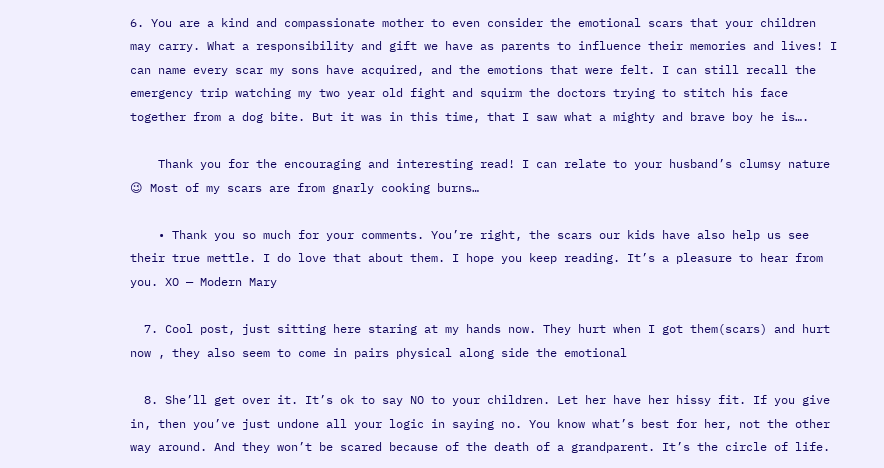6. You are a kind and compassionate mother to even consider the emotional scars that your children may carry. What a responsibility and gift we have as parents to influence their memories and lives! I can name every scar my sons have acquired, and the emotions that were felt. I can still recall the emergency trip watching my two year old fight and squirm the doctors trying to stitch his face together from a dog bite. But it was in this time, that I saw what a mighty and brave boy he is….

    Thank you for the encouraging and interesting read! I can relate to your husband’s clumsy nature 😉 Most of my scars are from gnarly cooking burns…

    • Thank you so much for your comments. You’re right, the scars our kids have also help us see their true mettle. I do love that about them. I hope you keep reading. It’s a pleasure to hear from you. XO — Modern Mary

  7. Cool post, just sitting here staring at my hands now. They hurt when I got them(scars) and hurt now , they also seem to come in pairs physical along side the emotional

  8. She’ll get over it. It’s ok to say NO to your children. Let her have her hissy fit. If you give in, then you’ve just undone all your logic in saying no. You know what’s best for her, not the other way around. And they won’t be scared because of the death of a grandparent. It’s the circle of life.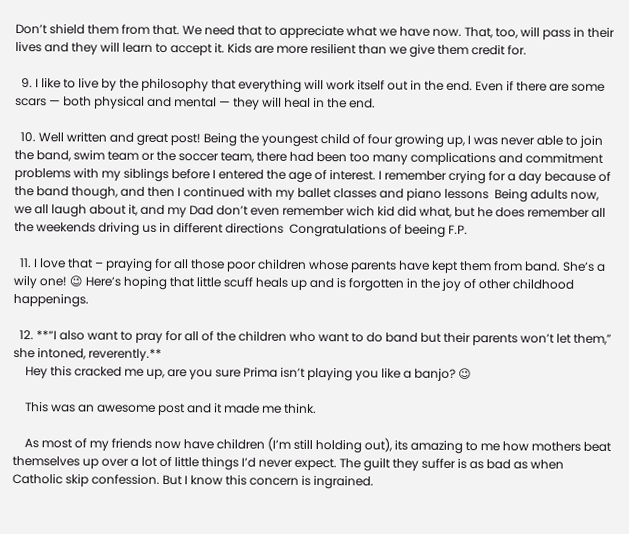Don’t shield them from that. We need that to appreciate what we have now. That, too, will pass in their lives and they will learn to accept it. Kids are more resilient than we give them credit for.

  9. I like to live by the philosophy that everything will work itself out in the end. Even if there are some scars — both physical and mental — they will heal in the end.

  10. Well written and great post! Being the youngest child of four growing up, I was never able to join the band, swim team or the soccer team, there had been too many complications and commitment problems with my siblings before I entered the age of interest. I remember crying for a day because of the band though, and then I continued with my ballet classes and piano lessons  Being adults now, we all laugh about it, and my Dad don’t even remember wich kid did what, but he does remember all the weekends driving us in different directions  Congratulations of beeing F.P.

  11. I love that – praying for all those poor children whose parents have kept them from band. She’s a wily one! 😉 Here’s hoping that little scuff heals up and is forgotten in the joy of other childhood happenings.

  12. **“I also want to pray for all of the children who want to do band but their parents won’t let them,” she intoned, reverently.**
    Hey this cracked me up, are you sure Prima isn’t playing you like a banjo? 😉

    This was an awesome post and it made me think.

    As most of my friends now have children (I’m still holding out), its amazing to me how mothers beat themselves up over a lot of little things I’d never expect. The guilt they suffer is as bad as when Catholic skip confession. But I know this concern is ingrained.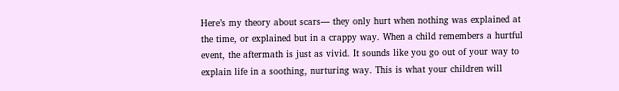Here’s my theory about scars— they only hurt when nothing was explained at the time, or explained but in a crappy way. When a child remembers a hurtful event, the aftermath is just as vivid. It sounds like you go out of your way to explain life in a soothing, nurturing way. This is what your children will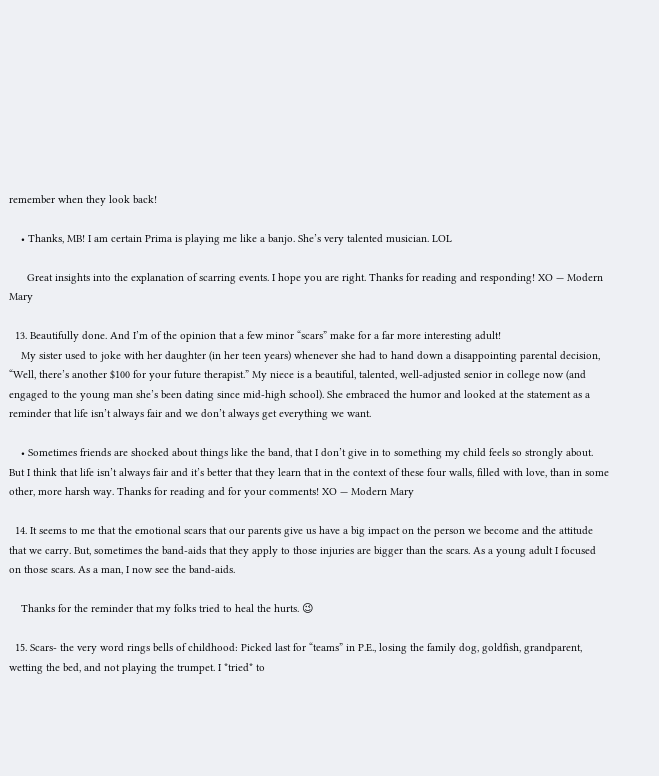remember when they look back!

    • Thanks, MB! I am certain Prima is playing me like a banjo. She’s very talented musician. LOL

      Great insights into the explanation of scarring events. I hope you are right. Thanks for reading and responding! XO — Modern Mary

  13. Beautifully done. And I’m of the opinion that a few minor “scars” make for a far more interesting adult!
    My sister used to joke with her daughter (in her teen years) whenever she had to hand down a disappointing parental decision, “Well, there’s another $100 for your future therapist.” My niece is a beautiful, talented, well-adjusted senior in college now (and engaged to the young man she’s been dating since mid-high school). She embraced the humor and looked at the statement as a reminder that life isn’t always fair and we don’t always get everything we want.

    • Sometimes friends are shocked about things like the band, that I don’t give in to something my child feels so strongly about. But I think that life isn’t always fair and it’s better that they learn that in the context of these four walls, filled with love, than in some other, more harsh way. Thanks for reading and for your comments! XO — Modern Mary

  14. It seems to me that the emotional scars that our parents give us have a big impact on the person we become and the attitude that we carry. But, sometimes the band-aids that they apply to those injuries are bigger than the scars. As a young adult I focused on those scars. As a man, I now see the band-aids.

    Thanks for the reminder that my folks tried to heal the hurts. 😉

  15. Scars- the very word rings bells of childhood: Picked last for “teams” in P.E., losing the family dog, goldfish, grandparent, wetting the bed, and not playing the trumpet. I *tried* to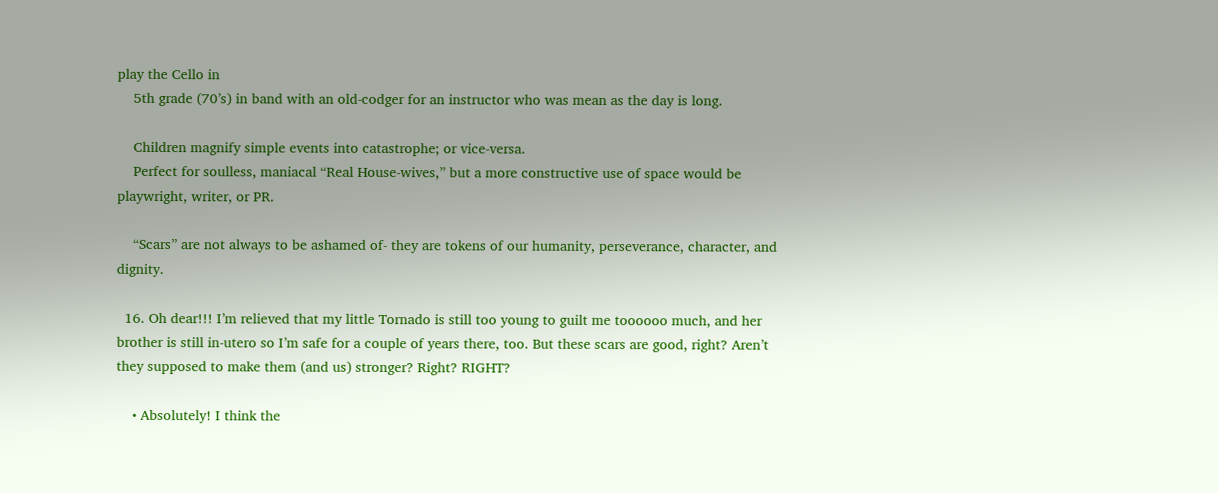play the Cello in
    5th grade (70’s) in band with an old-codger for an instructor who was mean as the day is long.

    Children magnify simple events into catastrophe; or vice-versa.
    Perfect for soulless, maniacal “Real House-wives,” but a more constructive use of space would be playwright, writer, or PR.

    “Scars” are not always to be ashamed of- they are tokens of our humanity, perseverance, character, and dignity.

  16. Oh dear!!! I’m relieved that my little Tornado is still too young to guilt me toooooo much, and her brother is still in-utero so I’m safe for a couple of years there, too. But these scars are good, right? Aren’t they supposed to make them (and us) stronger? Right? RIGHT?

    • Absolutely! I think the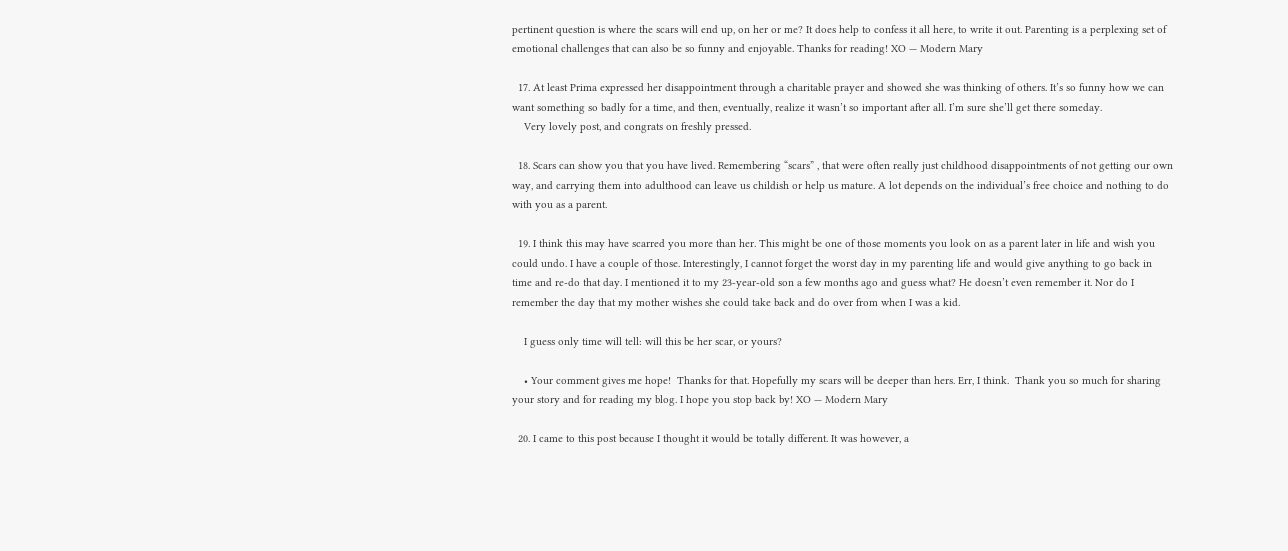pertinent question is where the scars will end up, on her or me? It does help to confess it all here, to write it out. Parenting is a perplexing set of emotional challenges that can also be so funny and enjoyable. Thanks for reading! XO — Modern Mary

  17. At least Prima expressed her disappointment through a charitable prayer and showed she was thinking of others. It’s so funny how we can want something so badly for a time, and then, eventually, realize it wasn’t so important after all. I’m sure she’ll get there someday.
    Very lovely post, and congrats on freshly pressed.

  18. Scars can show you that you have lived. Remembering “scars” , that were often really just childhood disappointments of not getting our own way, and carrying them into adulthood can leave us childish or help us mature. A lot depends on the individual’s free choice and nothing to do with you as a parent.

  19. I think this may have scarred you more than her. This might be one of those moments you look on as a parent later in life and wish you could undo. I have a couple of those. Interestingly, I cannot forget the worst day in my parenting life and would give anything to go back in time and re-do that day. I mentioned it to my 23-year-old son a few months ago and guess what? He doesn’t even remember it. Nor do I remember the day that my mother wishes she could take back and do over from when I was a kid.

    I guess only time will tell: will this be her scar, or yours?

    • Your comment gives me hope!  Thanks for that. Hopefully my scars will be deeper than hers. Err, I think.  Thank you so much for sharing your story and for reading my blog. I hope you stop back by! XO — Modern Mary

  20. I came to this post because I thought it would be totally different. It was however, a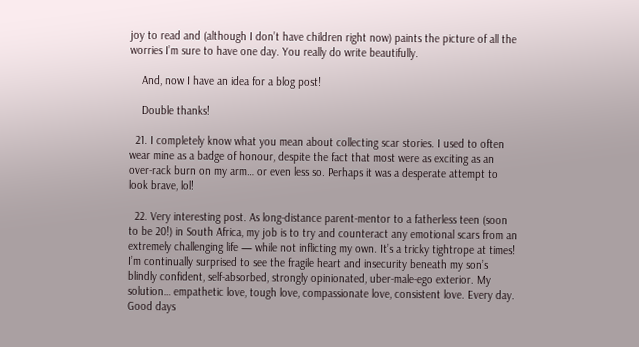joy to read and (although I don’t have children right now) paints the picture of all the worries I’m sure to have one day. You really do write beautifully.

    And, now I have an idea for a blog post!

    Double thanks!

  21. I completely know what you mean about collecting scar stories. I used to often wear mine as a badge of honour, despite the fact that most were as exciting as an over-rack burn on my arm… or even less so. Perhaps it was a desperate attempt to look brave, lol!

  22. Very interesting post. As long-distance parent-mentor to a fatherless teen (soon to be 20!) in South Africa, my job is to try and counteract any emotional scars from an extremely challenging life — while not inflicting my own. It’s a tricky tightrope at times! I’m continually surprised to see the fragile heart and insecurity beneath my son’s blindly confident, self-absorbed, strongly opinionated, uber-male-ego exterior. My solution… empathetic love, tough love, compassionate love, consistent love. Every day. Good days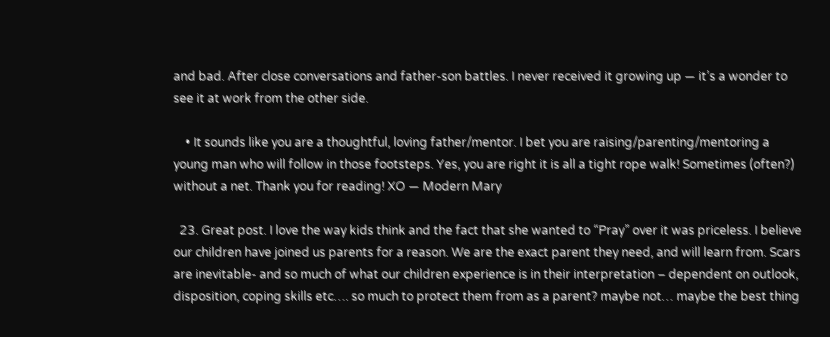and bad. After close conversations and father-son battles. I never received it growing up — it’s a wonder to see it at work from the other side.

    • It sounds like you are a thoughtful, loving father/mentor. I bet you are raising/parenting/mentoring a young man who will follow in those footsteps. Yes, you are right it is all a tight rope walk! Sometimes (often?) without a net. Thank you for reading! XO — Modern Mary

  23. Great post. I love the way kids think and the fact that she wanted to “Pray” over it was priceless. I believe our children have joined us parents for a reason. We are the exact parent they need, and will learn from. Scars are inevitable- and so much of what our children experience is in their interpretation – dependent on outlook, disposition, coping skills etc…. so much to protect them from as a parent? maybe not… maybe the best thing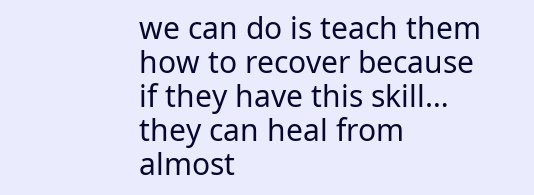we can do is teach them how to recover because if they have this skill… they can heal from almost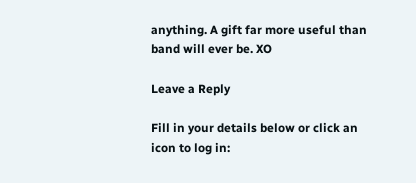anything. A gift far more useful than band will ever be. XO

Leave a Reply

Fill in your details below or click an icon to log in: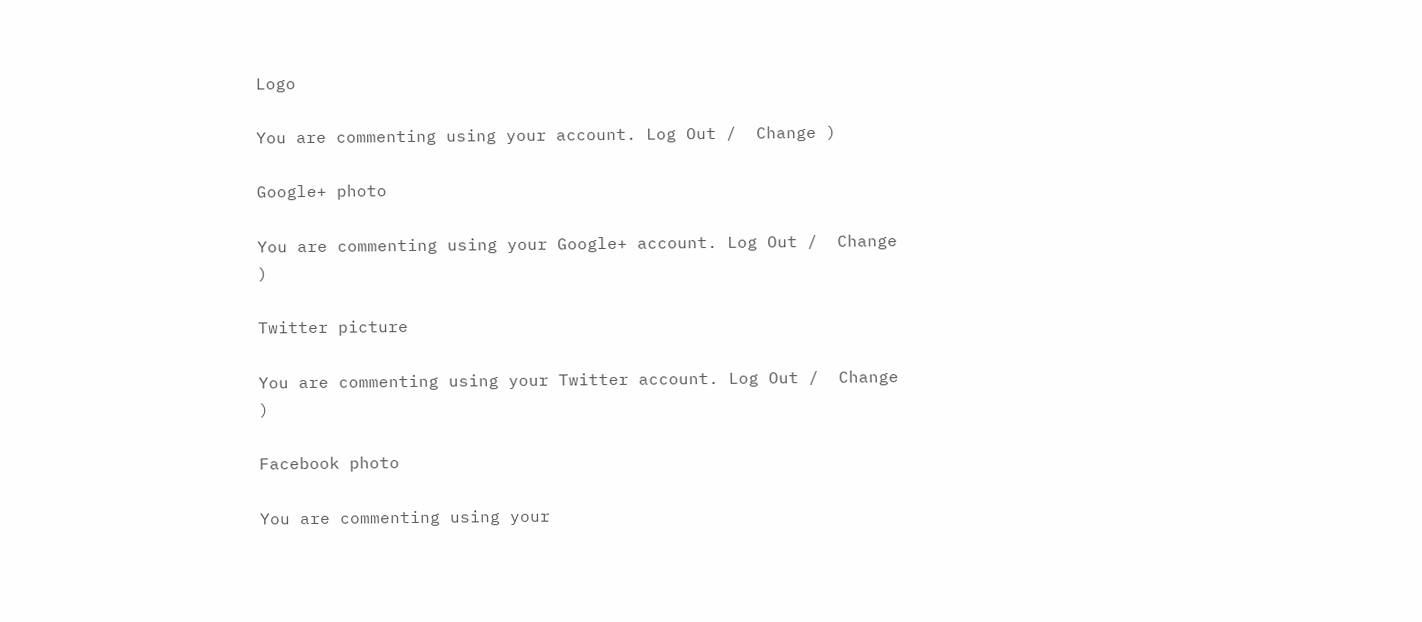Logo

You are commenting using your account. Log Out /  Change )

Google+ photo

You are commenting using your Google+ account. Log Out /  Change )

Twitter picture

You are commenting using your Twitter account. Log Out /  Change )

Facebook photo

You are commenting using your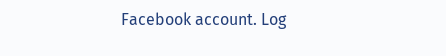Facebook account. Log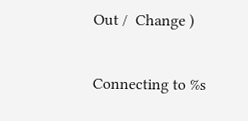Out /  Change )

Connecting to %s